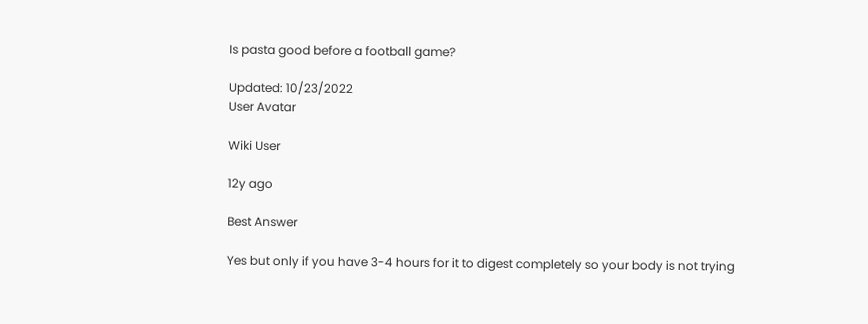Is pasta good before a football game?

Updated: 10/23/2022
User Avatar

Wiki User

12y ago

Best Answer

Yes but only if you have 3-4 hours for it to digest completely so your body is not trying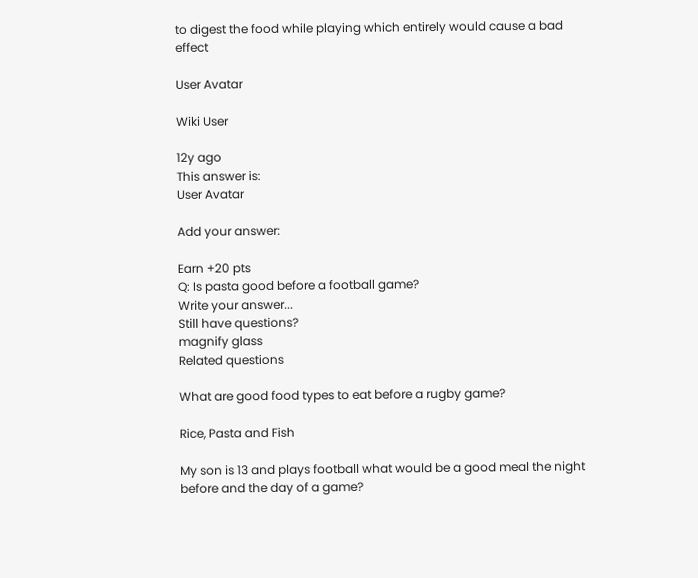to digest the food while playing which entirely would cause a bad effect

User Avatar

Wiki User

12y ago
This answer is:
User Avatar

Add your answer:

Earn +20 pts
Q: Is pasta good before a football game?
Write your answer...
Still have questions?
magnify glass
Related questions

What are good food types to eat before a rugby game?

Rice, Pasta and Fish

My son is 13 and plays football what would be a good meal the night before and the day of a game?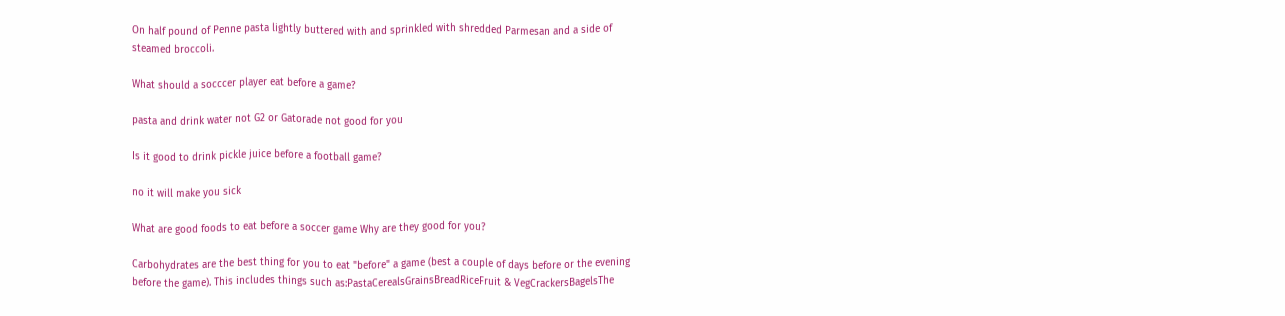On half pound of Penne pasta lightly buttered with and sprinkled with shredded Parmesan and a side of steamed broccoli.

What should a socccer player eat before a game?

pasta and drink water not G2 or Gatorade not good for you

Is it good to drink pickle juice before a football game?

no it will make you sick

What are good foods to eat before a soccer game Why are they good for you?

Carbohydrates are the best thing for you to eat "before" a game (best a couple of days before or the evening before the game). This includes things such as:PastaCerealsGrainsBreadRiceFruit & VegCrackersBagelsThe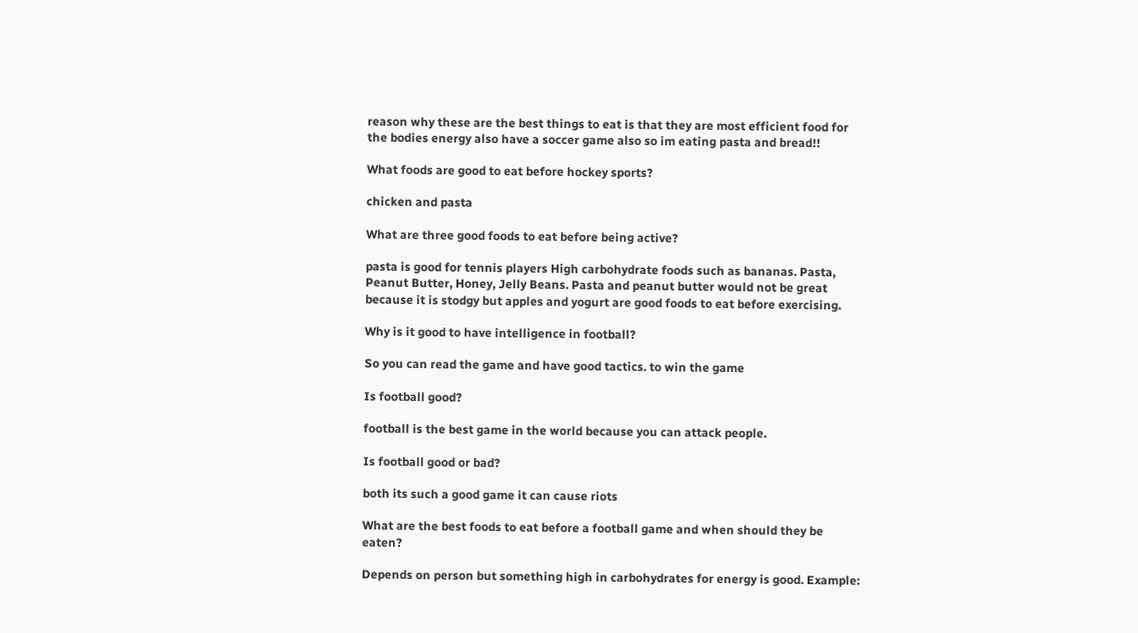reason why these are the best things to eat is that they are most efficient food for the bodies energy also have a soccer game also so im eating pasta and bread!!

What foods are good to eat before hockey sports?

chicken and pasta

What are three good foods to eat before being active?

pasta is good for tennis players High carbohydrate foods such as bananas. Pasta, Peanut Butter, Honey, Jelly Beans. Pasta and peanut butter would not be great because it is stodgy but apples and yogurt are good foods to eat before exercising.

Why is it good to have intelligence in football?

So you can read the game and have good tactics. to win the game

Is football good?

football is the best game in the world because you can attack people.

Is football good or bad?

both its such a good game it can cause riots

What are the best foods to eat before a football game and when should they be eaten?

Depends on person but something high in carbohydrates for energy is good. Example: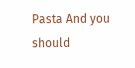Pasta And you should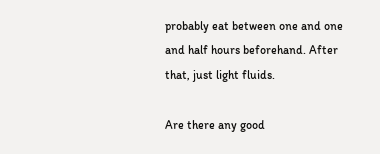probably eat between one and one and half hours beforehand. After that, just light fluids.

Are there any good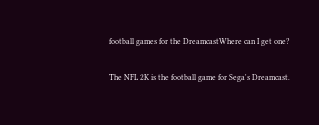football games for the DreamcastWhere can I get one?

The NFL 2K is the football game for Sega's Dreamcast.